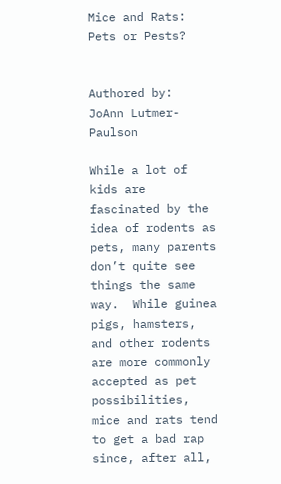Mice and Rats: Pets or Pests?


Authored by:  JoAnn Lutmer-Paulson

While a lot of kids are fascinated by the idea of rodents as pets, many parents don’t quite see things the same way.  While guinea pigs, hamsters, and other rodents are more commonly accepted as pet possibilities, mice and rats tend to get a bad rap since, after all,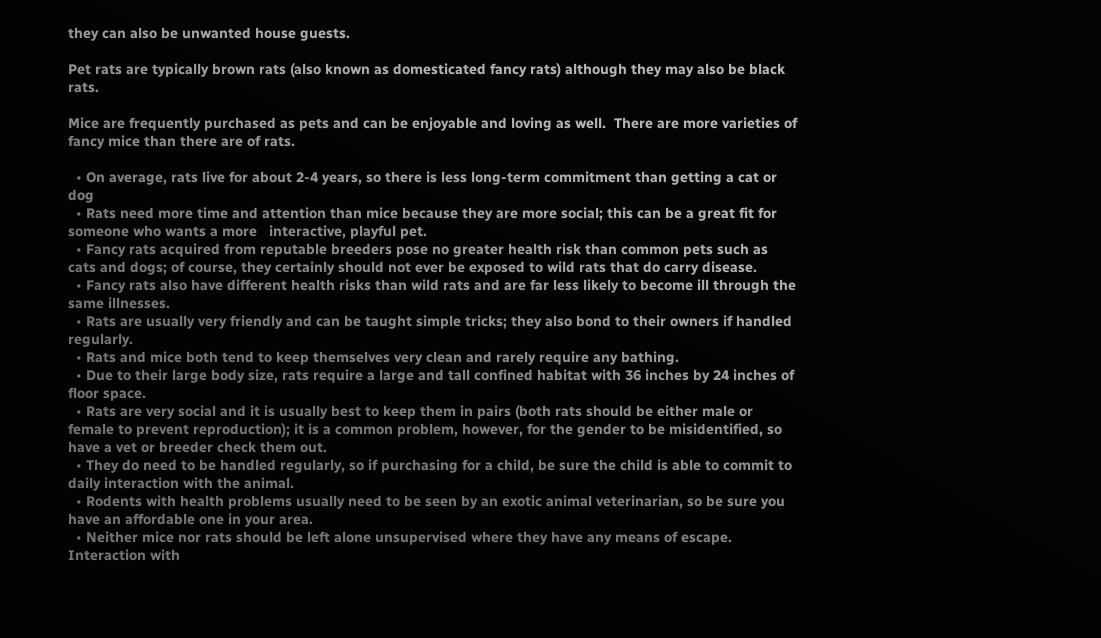they can also be unwanted house guests.

Pet rats are typically brown rats (also known as domesticated fancy rats) although they may also be black rats.

Mice are frequently purchased as pets and can be enjoyable and loving as well.  There are more varieties of fancy mice than there are of rats.

  • On average, rats live for about 2-4 years, so there is less long-term commitment than getting a cat or dog
  • Rats need more time and attention than mice because they are more social; this can be a great fit for someone who wants a more   interactive, playful pet.
  • Fancy rats acquired from reputable breeders pose no greater health risk than common pets such as cats and dogs; of course, they certainly should not ever be exposed to wild rats that do carry disease.
  • Fancy rats also have different health risks than wild rats and are far less likely to become ill through the same illnesses.
  • Rats are usually very friendly and can be taught simple tricks; they also bond to their owners if handled regularly.
  • Rats and mice both tend to keep themselves very clean and rarely require any bathing.
  • Due to their large body size, rats require a large and tall confined habitat with 36 inches by 24 inches of floor space.
  • Rats are very social and it is usually best to keep them in pairs (both rats should be either male or female to prevent reproduction); it is a common problem, however, for the gender to be misidentified, so have a vet or breeder check them out.
  • They do need to be handled regularly, so if purchasing for a child, be sure the child is able to commit to daily interaction with the animal.
  • Rodents with health problems usually need to be seen by an exotic animal veterinarian, so be sure you have an affordable one in your area.
  • Neither mice nor rats should be left alone unsupervised where they have any means of escape.  Interaction with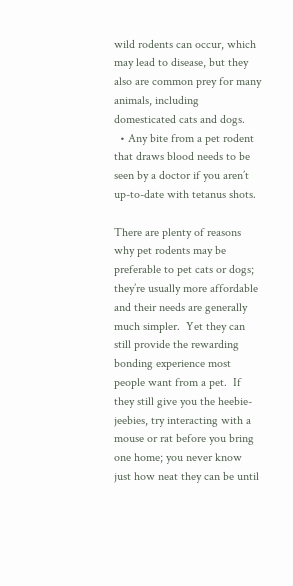wild rodents can occur, which may lead to disease, but they also are common prey for many animals, including domesticated cats and dogs.
  • Any bite from a pet rodent that draws blood needs to be seen by a doctor if you aren’t up-to-date with tetanus shots.

There are plenty of reasons why pet rodents may be preferable to pet cats or dogs; they’re usually more affordable and their needs are generally much simpler.  Yet they can still provide the rewarding bonding experience most people want from a pet.  If they still give you the heebie-jeebies, try interacting with a mouse or rat before you bring one home; you never know just how neat they can be until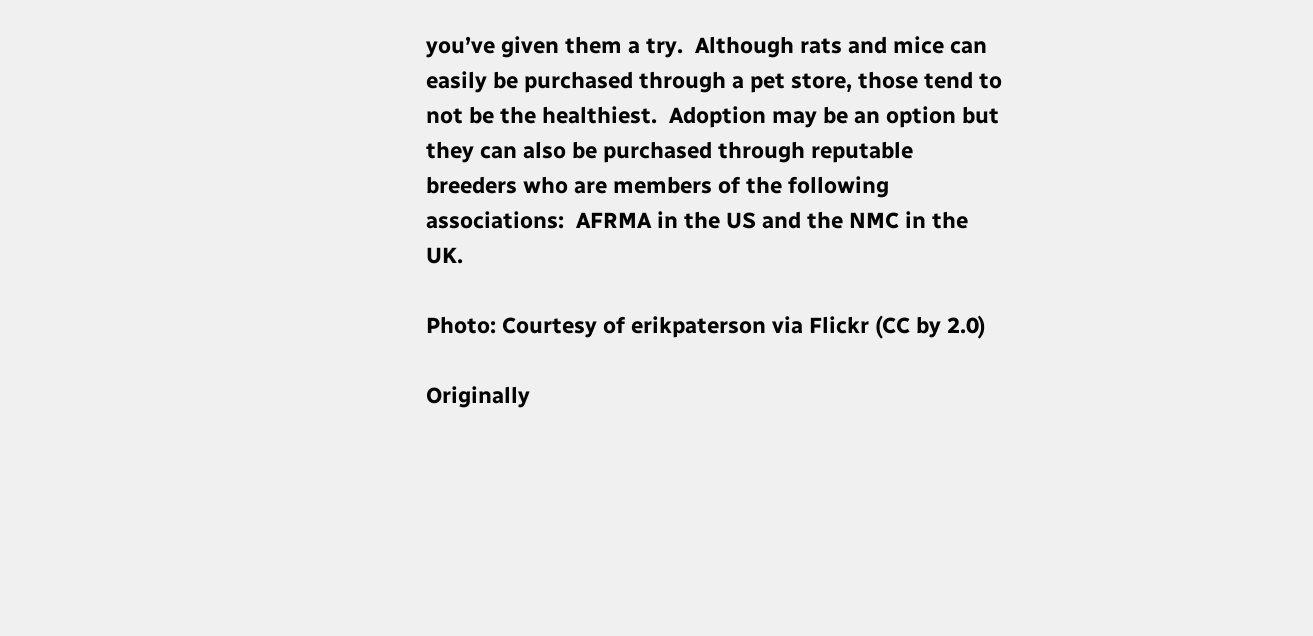you’ve given them a try.  Although rats and mice can easily be purchased through a pet store, those tend to not be the healthiest.  Adoption may be an option but they can also be purchased through reputable breeders who are members of the following associations:  AFRMA in the US and the NMC in the UK.

Photo: Courtesy of erikpaterson via Flickr (CC by 2.0)

Originally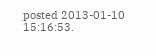posted 2013-01-10 15:16:53.